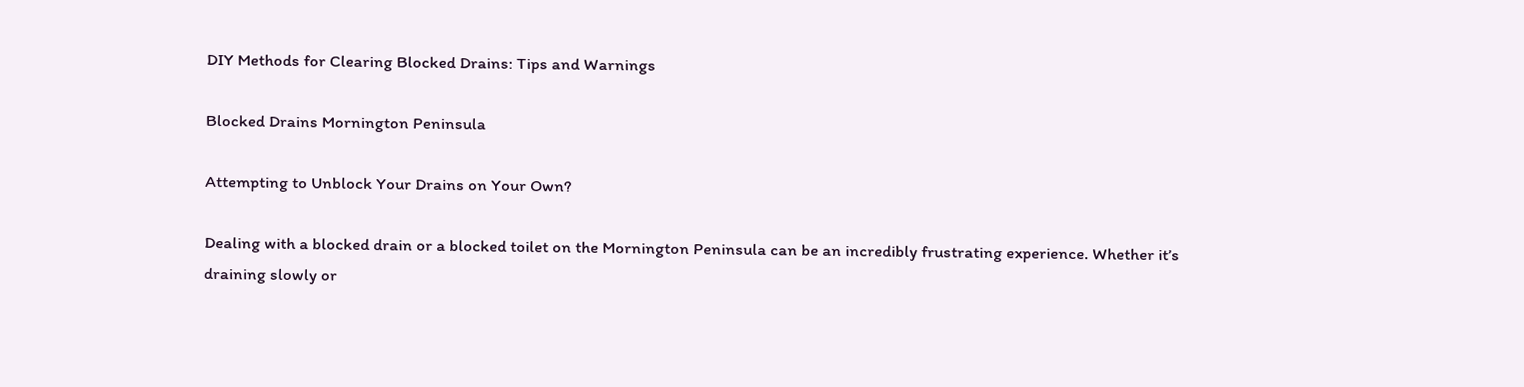DIY Methods for Clearing Blocked Drains: Tips and Warnings

Blocked Drains Mornington Peninsula

Attempting to Unblock Your Drains on Your Own?

Dealing with a blocked drain or a blocked toilet on the Mornington Peninsula can be an incredibly frustrating experience. Whether it’s draining slowly or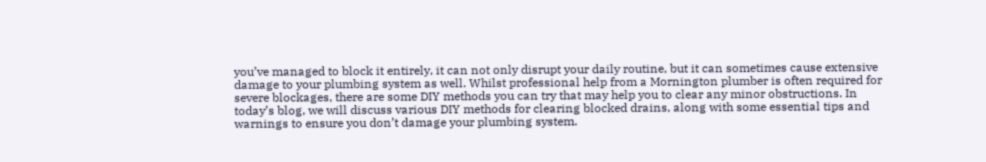you’ve managed to block it entirely, it can not only disrupt your daily routine, but it can sometimes cause extensive damage to your plumbing system as well. Whilst professional help from a Mornington plumber is often required for severe blockages, there are some DIY methods you can try that may help you to clear any minor obstructions. In today’s blog, we will discuss various DIY methods for clearing blocked drains, along with some essential tips and warnings to ensure you don’t damage your plumbing system.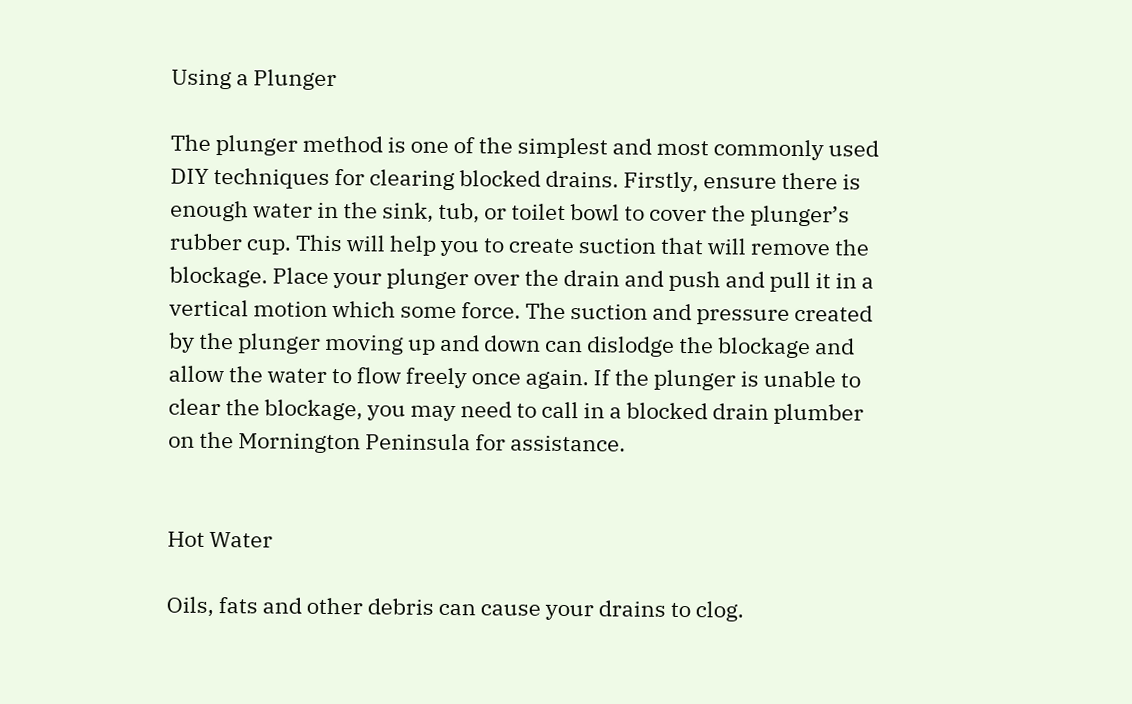Using a Plunger

The plunger method is one of the simplest and most commonly used DIY techniques for clearing blocked drains. Firstly, ensure there is enough water in the sink, tub, or toilet bowl to cover the plunger’s rubber cup. This will help you to create suction that will remove the blockage. Place your plunger over the drain and push and pull it in a vertical motion which some force. The suction and pressure created by the plunger moving up and down can dislodge the blockage and allow the water to flow freely once again. If the plunger is unable to clear the blockage, you may need to call in a blocked drain plumber on the Mornington Peninsula for assistance.


Hot Water

Oils, fats and other debris can cause your drains to clog.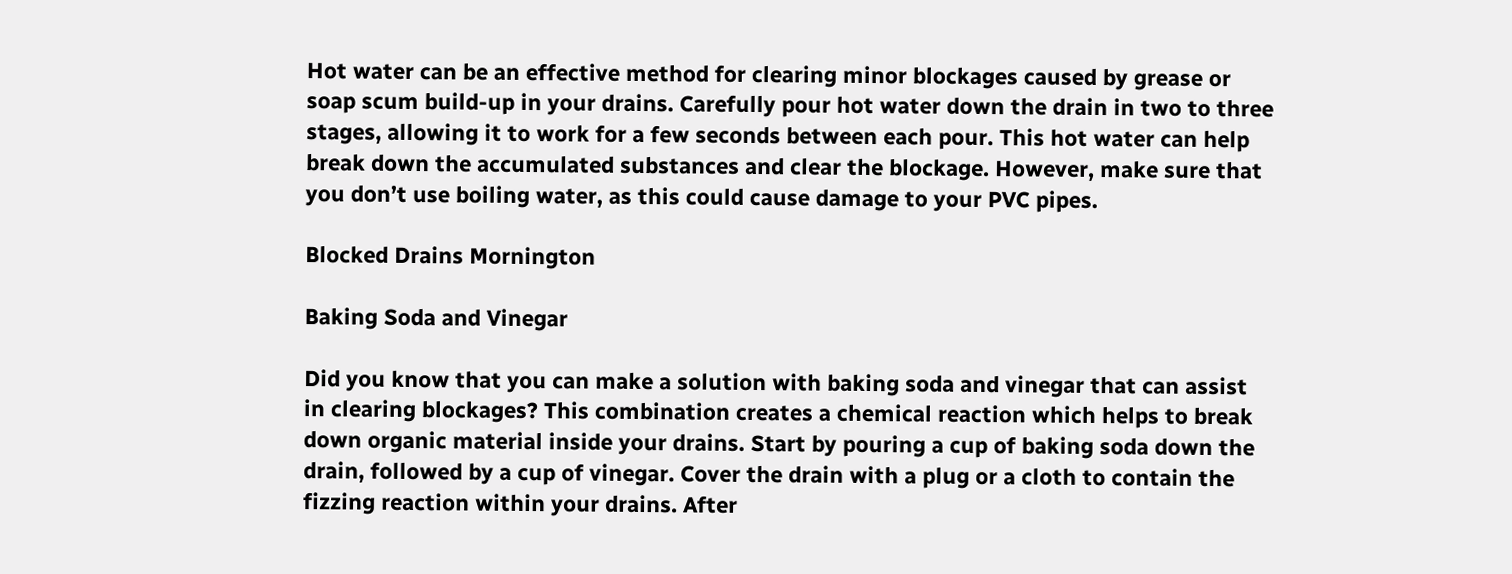Hot water can be an effective method for clearing minor blockages caused by grease or soap scum build-up in your drains. Carefully pour hot water down the drain in two to three stages, allowing it to work for a few seconds between each pour. This hot water can help break down the accumulated substances and clear the blockage. However, make sure that you don’t use boiling water, as this could cause damage to your PVC pipes.

Blocked Drains Mornington

Baking Soda and Vinegar

Did you know that you can make a solution with baking soda and vinegar that can assist in clearing blockages? This combination creates a chemical reaction which helps to break down organic material inside your drains. Start by pouring a cup of baking soda down the drain, followed by a cup of vinegar. Cover the drain with a plug or a cloth to contain the fizzing reaction within your drains. After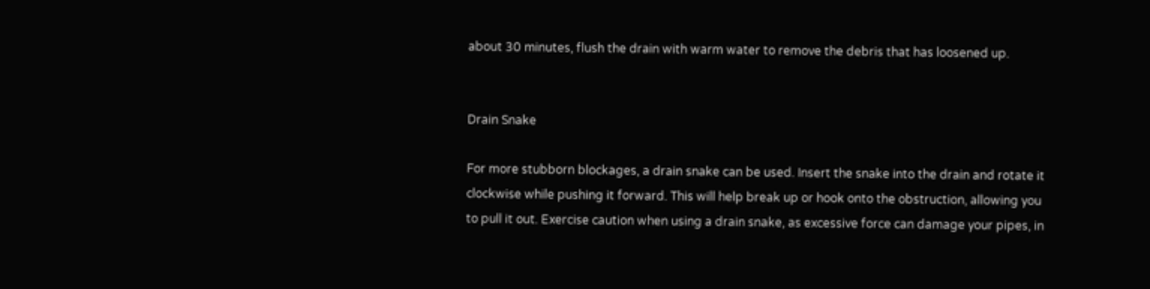about 30 minutes, flush the drain with warm water to remove the debris that has loosened up.


Drain Snake

For more stubborn blockages, a drain snake can be used. Insert the snake into the drain and rotate it clockwise while pushing it forward. This will help break up or hook onto the obstruction, allowing you to pull it out. Exercise caution when using a drain snake, as excessive force can damage your pipes, in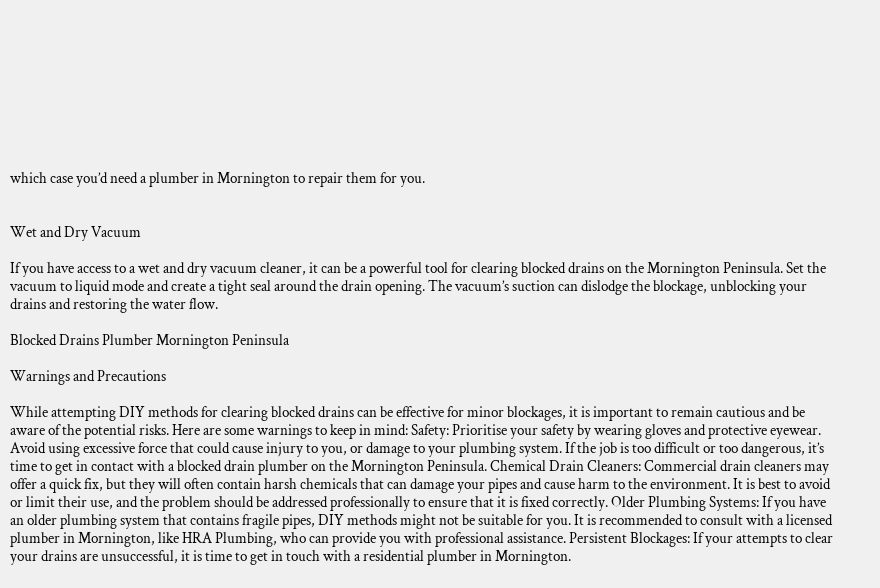which case you’d need a plumber in Mornington to repair them for you.


Wet and Dry Vacuum

If you have access to a wet and dry vacuum cleaner, it can be a powerful tool for clearing blocked drains on the Mornington Peninsula. Set the vacuum to liquid mode and create a tight seal around the drain opening. The vacuum’s suction can dislodge the blockage, unblocking your drains and restoring the water flow.

Blocked Drains Plumber Mornington Peninsula

Warnings and Precautions

While attempting DIY methods for clearing blocked drains can be effective for minor blockages, it is important to remain cautious and be aware of the potential risks. Here are some warnings to keep in mind: Safety: Prioritise your safety by wearing gloves and protective eyewear. Avoid using excessive force that could cause injury to you, or damage to your plumbing system. If the job is too difficult or too dangerous, it’s time to get in contact with a blocked drain plumber on the Mornington Peninsula. Chemical Drain Cleaners: Commercial drain cleaners may offer a quick fix, but they will often contain harsh chemicals that can damage your pipes and cause harm to the environment. It is best to avoid or limit their use, and the problem should be addressed professionally to ensure that it is fixed correctly. Older Plumbing Systems: If you have an older plumbing system that contains fragile pipes, DIY methods might not be suitable for you. It is recommended to consult with a licensed plumber in Mornington, like HRA Plumbing, who can provide you with professional assistance. Persistent Blockages: If your attempts to clear your drains are unsuccessful, it is time to get in touch with a residential plumber in Mornington.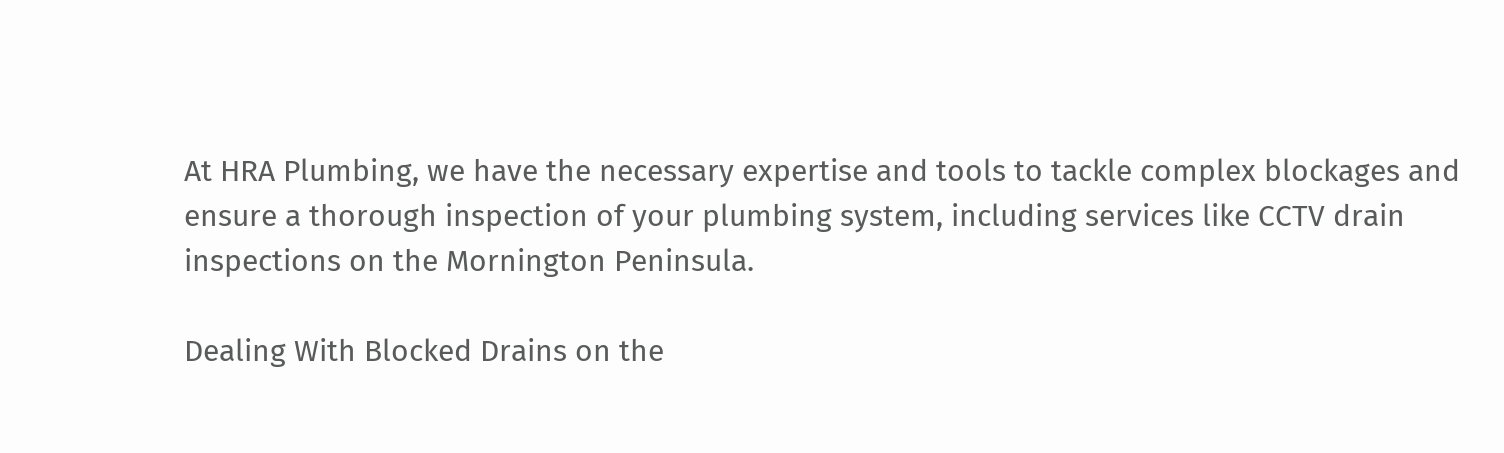At HRA Plumbing, we have the necessary expertise and tools to tackle complex blockages and ensure a thorough inspection of your plumbing system, including services like CCTV drain inspections on the Mornington Peninsula.

Dealing With Blocked Drains on the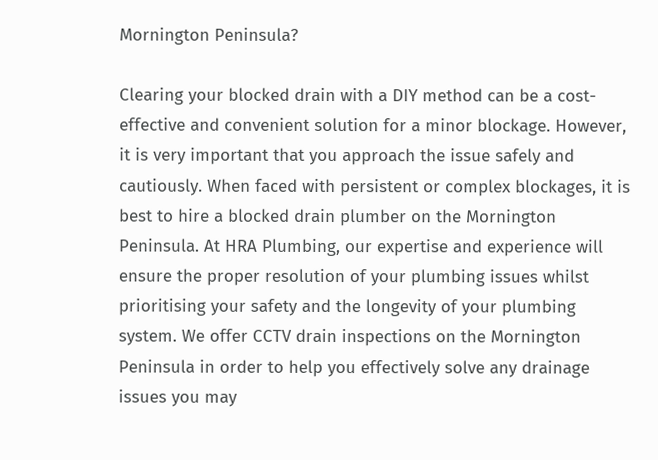Mornington Peninsula?

Clearing your blocked drain with a DIY method can be a cost-effective and convenient solution for a minor blockage. However, it is very important that you approach the issue safely and cautiously. When faced with persistent or complex blockages, it is best to hire a blocked drain plumber on the Mornington Peninsula. At HRA Plumbing, our expertise and experience will ensure the proper resolution of your plumbing issues whilst prioritising your safety and the longevity of your plumbing system. We offer CCTV drain inspections on the Mornington Peninsula in order to help you effectively solve any drainage issues you may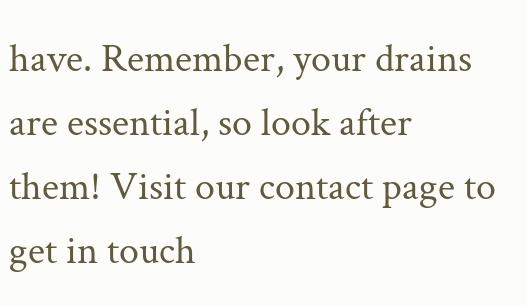have. Remember, your drains are essential, so look after them! Visit our contact page to get in touch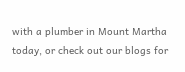with a plumber in Mount Martha today, or check out our blogs for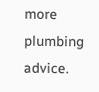more plumbing advice.